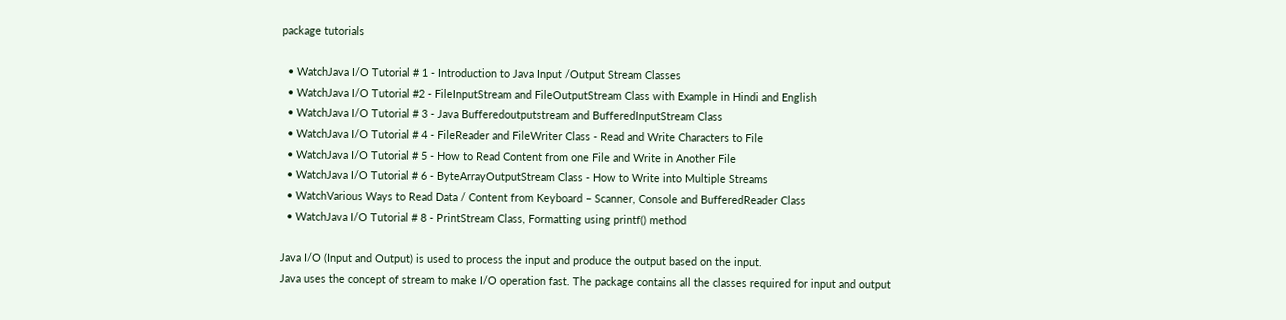package tutorials

  • WatchJava I/O Tutorial # 1 - Introduction to Java Input /Output Stream Classes
  • WatchJava I/O Tutorial #2 - FileInputStream and FileOutputStream Class with Example in Hindi and English
  • WatchJava I/O Tutorial # 3 - Java Bufferedoutputstream and BufferedInputStream Class
  • WatchJava I/O Tutorial # 4 - FileReader and FileWriter Class - Read and Write Characters to File
  • WatchJava I/O Tutorial # 5 - How to Read Content from one File and Write in Another File
  • WatchJava I/O Tutorial # 6 - ByteArrayOutputStream Class - How to Write into Multiple Streams
  • WatchVarious Ways to Read Data / Content from Keyboard – Scanner, Console and BufferedReader Class
  • WatchJava I/O Tutorial # 8 - PrintStream Class, Formatting using printf() method

Java I/O (Input and Output) is used to process the input and produce the output based on the input.
Java uses the concept of stream to make I/O operation fast. The package contains all the classes required for input and output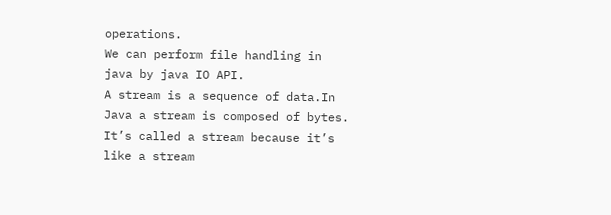operations.
We can perform file handling in java by java IO API.
A stream is a sequence of data.In Java a stream is composed of bytes. It’s called a stream because it’s like a stream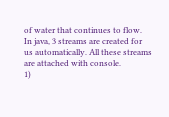of water that continues to flow.
In java, 3 streams are created for us automatically. All these streams are attached with console.
1)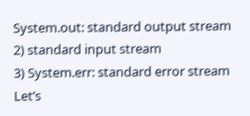System.out: standard output stream
2) standard input stream
3) System.err: standard error stream
Let’s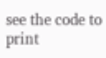see the code to print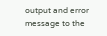output and error message to the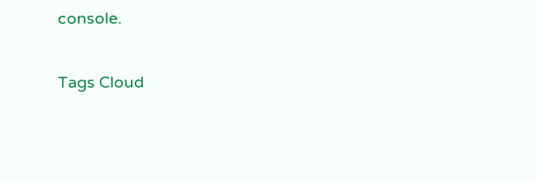console.

Tags Cloud